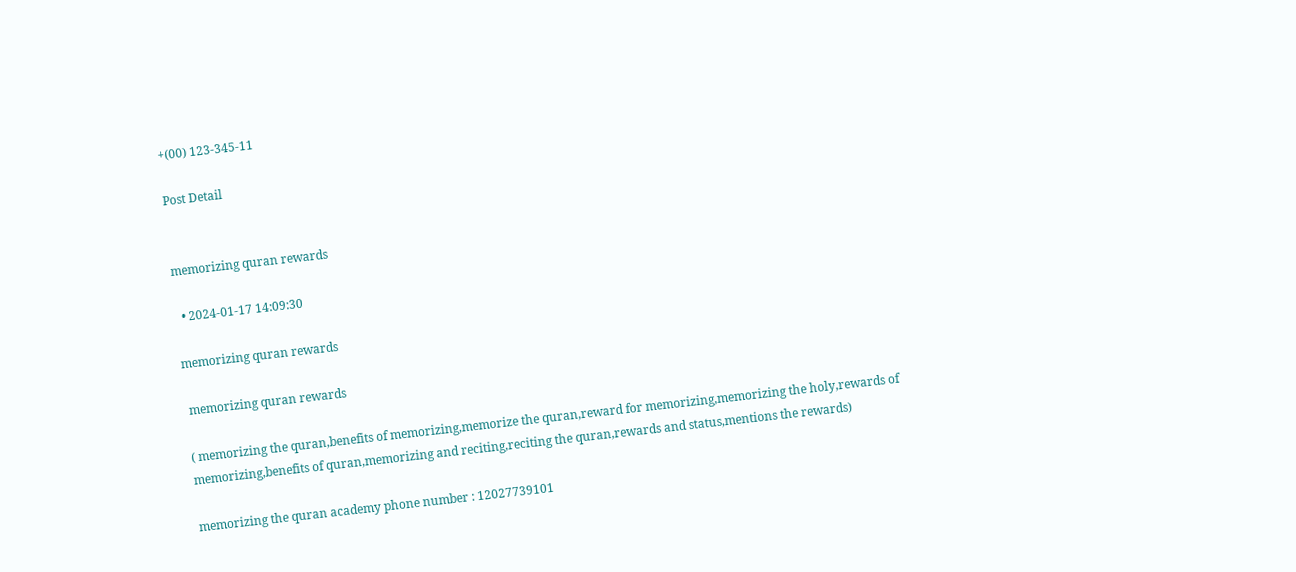+(00) 123-345-11

Post Detail


memorizing quran rewards

  • 2024-01-17 14:09:30

memorizing quran rewards

 memorizing quran rewards

( memorizing the quran,benefits of memorizing,memorize the quran,reward for memorizing,memorizing the holy,rewards of memorizing,benefits of quran,memorizing and reciting,reciting the quran,rewards and status,mentions the rewards)

memorizing the quran academy phone number : 12027739101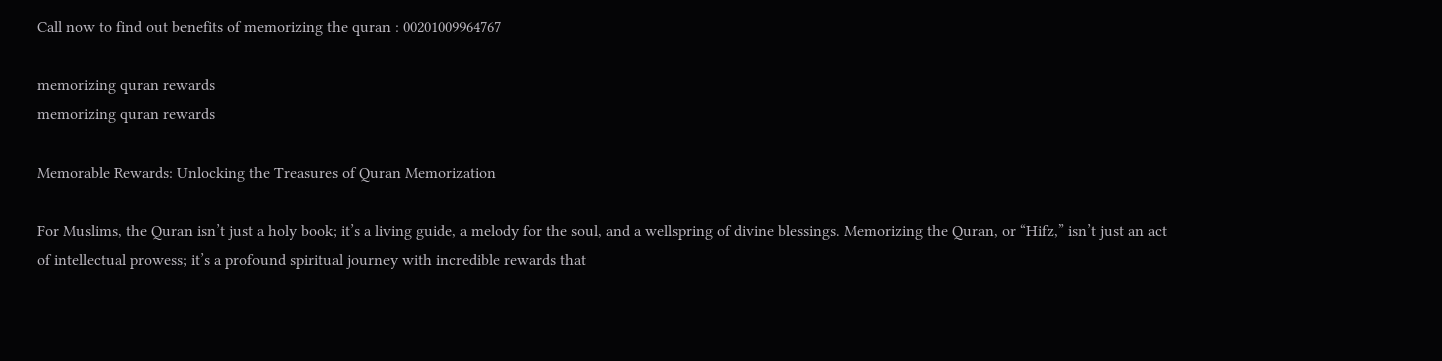Call now to find out benefits of memorizing the quran : 00201009964767

memorizing quran rewards
memorizing quran rewards

Memorable Rewards: Unlocking the Treasures of Quran Memorization

For Muslims, the Quran isn’t just a holy book; it’s a living guide, a melody for the soul, and a wellspring of divine blessings. Memorizing the Quran, or “Hifz,” isn’t just an act of intellectual prowess; it’s a profound spiritual journey with incredible rewards that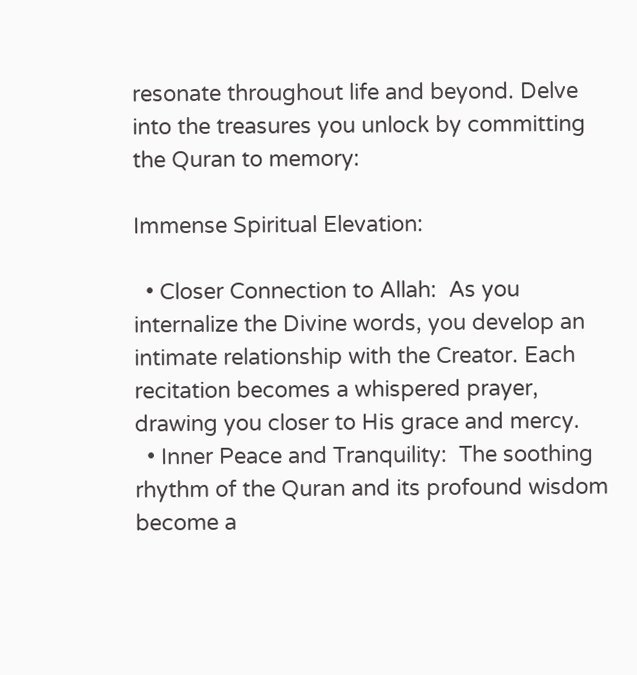resonate throughout life and beyond. Delve into the treasures you unlock by committing the Quran to memory:

Immense Spiritual Elevation:

  • Closer Connection to Allah:  As you internalize the Divine words, you develop an intimate relationship with the Creator. Each recitation becomes a whispered prayer, drawing you closer to His grace and mercy.
  • Inner Peace and Tranquility:  The soothing rhythm of the Quran and its profound wisdom become a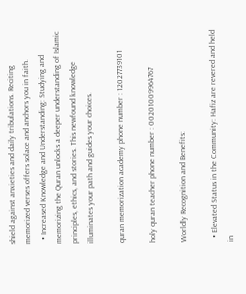shield against anxieties and daily tribulations. Reciting memorized verses offers solace and anchors you in faith.
  • Increased Knowledge and Understanding: Studying and memorizing the Quran unlocks a deeper understanding of Islamic principles, ethics, and stories. This newfound knowledge illuminates your path and guides your choices.

quran memorization academy phone number : 12027739101

holy quran teacher phone number : 00201009964767

Worldly Recognition and Benefits:

  • Elevated Status in the Community: Hafiz are revered and held in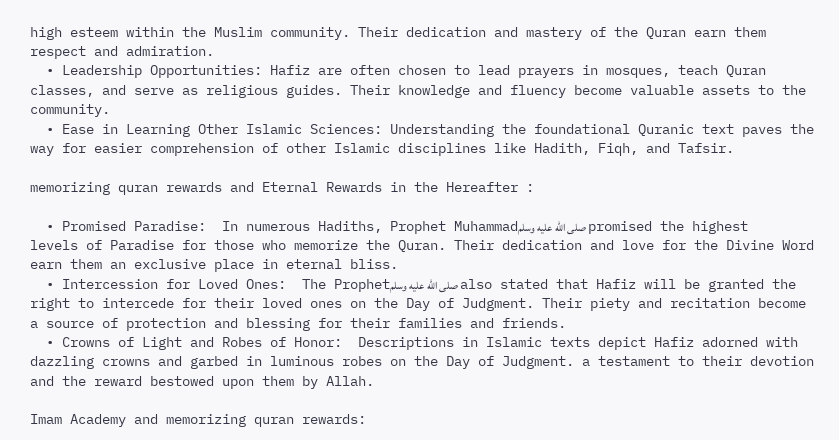high esteem within the Muslim community. Their dedication and mastery of the Quran earn them respect and admiration.
  • Leadership Opportunities: Hafiz are often chosen to lead prayers in mosques, teach Quran classes, and serve as religious guides. Their knowledge and fluency become valuable assets to the community.
  • Ease in Learning Other Islamic Sciences: Understanding the foundational Quranic text paves the way for easier comprehension of other Islamic disciplines like Hadith, Fiqh, and Tafsir.

memorizing quran rewards and Eternal Rewards in the Hereafter :

  • Promised Paradise:  In numerous Hadiths, Prophet Muhammadصلى الله عليه وسلم promised the highest levels of Paradise for those who memorize the Quran. Their dedication and love for the Divine Word earn them an exclusive place in eternal bliss.
  • Intercession for Loved Ones:  The Prophetصلى الله عليه وسلم also stated that Hafiz will be granted the right to intercede for their loved ones on the Day of Judgment. Their piety and recitation become a source of protection and blessing for their families and friends.
  • Crowns of Light and Robes of Honor:  Descriptions in Islamic texts depict Hafiz adorned with dazzling crowns and garbed in luminous robes on the Day of Judgment. a testament to their devotion and the reward bestowed upon them by Allah.

Imam Academy and memorizing quran rewards: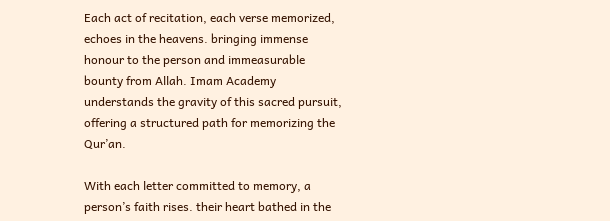Each act of recitation, each verse memorized, echoes in the heavens. bringing immense honour to the person and immeasurable bounty from Allah. Imam Academy understands the gravity of this sacred pursuit, offering a structured path for memorizing the Qur’an.

With each letter committed to memory, a person’s faith rises. their heart bathed in the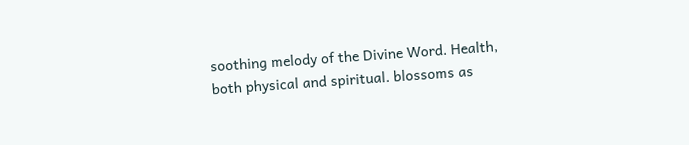soothing melody of the Divine Word. Health, both physical and spiritual. blossoms as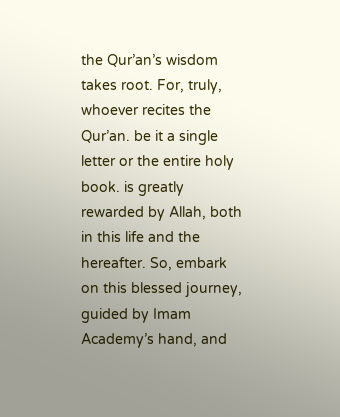the Qur’an’s wisdom takes root. For, truly, whoever recites the Qur’an. be it a single letter or the entire holy book. is greatly rewarded by Allah, both in this life and the hereafter. So, embark on this blessed journey, guided by Imam Academy’s hand, and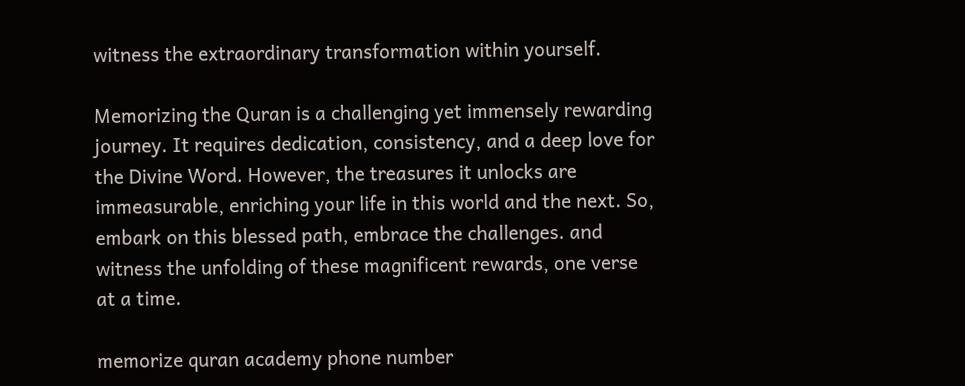witness the extraordinary transformation within yourself.

Memorizing the Quran is a challenging yet immensely rewarding journey. It requires dedication, consistency, and a deep love for the Divine Word. However, the treasures it unlocks are immeasurable, enriching your life in this world and the next. So, embark on this blessed path, embrace the challenges. and witness the unfolding of these magnificent rewards, one verse at a time.

memorize quran academy phone number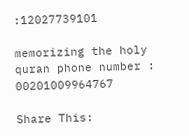:12027739101

memorizing the holy quran phone number : 00201009964767

Share This: